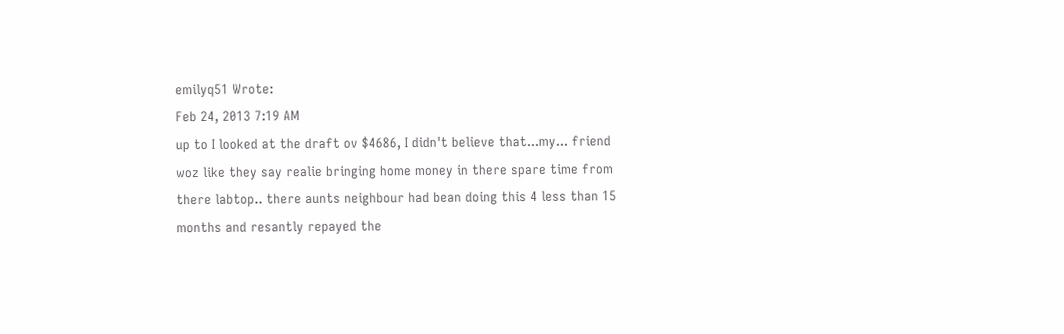emilyq51 Wrote:
Feb 24, 2013 7:19 AM
up to I looked at the draft ov $4686, I didn't believe that...my... friend woz like they say realie bringing home money in there spare time from there labtop.. there aunts neighbour had bean doing this 4 less than 15 months and resantly repayed the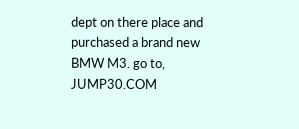dept on there place and purchased a brand new BMW M3. go to, JUMP30.COM